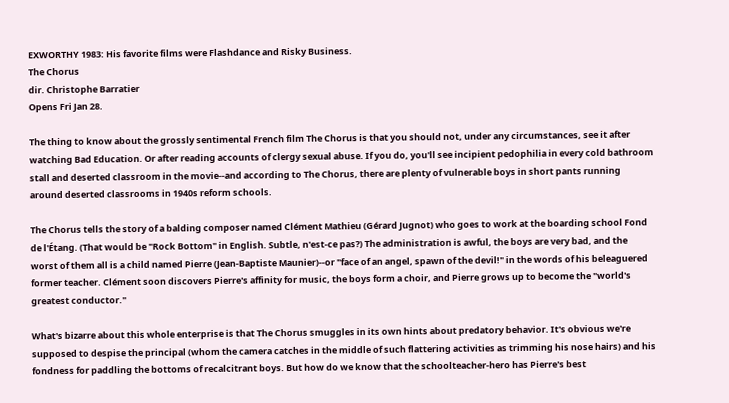EXWORTHY 1983: His favorite films were Flashdance and Risky Business.
The Chorus
dir. Christophe Barratier
Opens Fri Jan 28.

The thing to know about the grossly sentimental French film The Chorus is that you should not, under any circumstances, see it after watching Bad Education. Or after reading accounts of clergy sexual abuse. If you do, you'll see incipient pedophilia in every cold bathroom stall and deserted classroom in the movie--and according to The Chorus, there are plenty of vulnerable boys in short pants running around deserted classrooms in 1940s reform schools.

The Chorus tells the story of a balding composer named Clément Mathieu (Gérard Jugnot) who goes to work at the boarding school Fond de l'Étang. (That would be "Rock Bottom" in English. Subtle, n'est-ce pas?) The administration is awful, the boys are very bad, and the worst of them all is a child named Pierre (Jean-Baptiste Maunier)--or "face of an angel, spawn of the devil!" in the words of his beleaguered former teacher. Clément soon discovers Pierre's affinity for music, the boys form a choir, and Pierre grows up to become the "world's greatest conductor."

What's bizarre about this whole enterprise is that The Chorus smuggles in its own hints about predatory behavior. It's obvious we're supposed to despise the principal (whom the camera catches in the middle of such flattering activities as trimming his nose hairs) and his fondness for paddling the bottoms of recalcitrant boys. But how do we know that the schoolteacher-hero has Pierre's best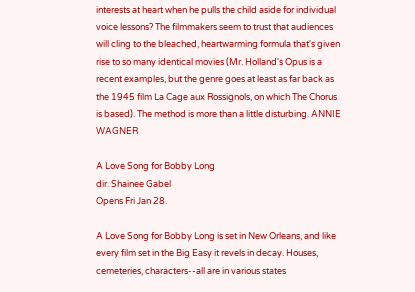interests at heart when he pulls the child aside for individual voice lessons? The filmmakers seem to trust that audiences will cling to the bleached, heartwarming formula that's given rise to so many identical movies (Mr. Holland's Opus is a recent examples, but the genre goes at least as far back as the 1945 film La Cage aux Rossignols, on which The Chorus is based). The method is more than a little disturbing. ANNIE WAGNER

A Love Song for Bobby Long
dir. Shainee Gabel
Opens Fri Jan 28.

A Love Song for Bobby Long is set in New Orleans, and like every film set in the Big Easy it revels in decay. Houses, cemeteries, characters--all are in various states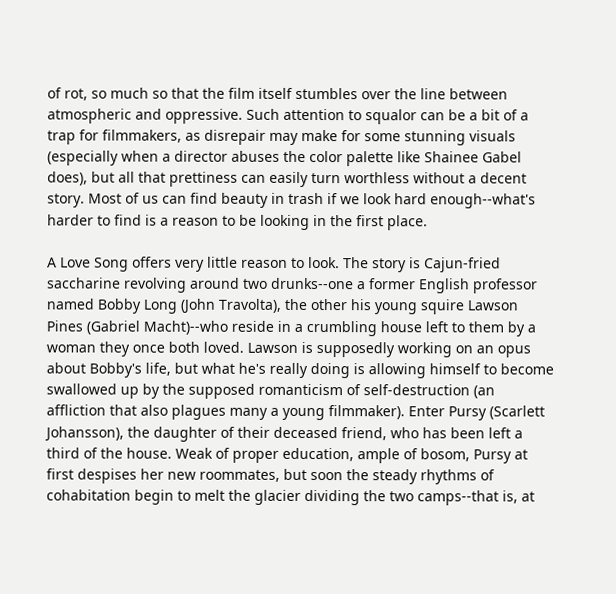of rot, so much so that the film itself stumbles over the line between atmospheric and oppressive. Such attention to squalor can be a bit of a trap for filmmakers, as disrepair may make for some stunning visuals (especially when a director abuses the color palette like Shainee Gabel does), but all that prettiness can easily turn worthless without a decent story. Most of us can find beauty in trash if we look hard enough--what's harder to find is a reason to be looking in the first place.

A Love Song offers very little reason to look. The story is Cajun-fried saccharine revolving around two drunks--one a former English professor named Bobby Long (John Travolta), the other his young squire Lawson Pines (Gabriel Macht)--who reside in a crumbling house left to them by a woman they once both loved. Lawson is supposedly working on an opus about Bobby's life, but what he's really doing is allowing himself to become swallowed up by the supposed romanticism of self-destruction (an affliction that also plagues many a young filmmaker). Enter Pursy (Scarlett Johansson), the daughter of their deceased friend, who has been left a third of the house. Weak of proper education, ample of bosom, Pursy at first despises her new roommates, but soon the steady rhythms of cohabitation begin to melt the glacier dividing the two camps--that is, at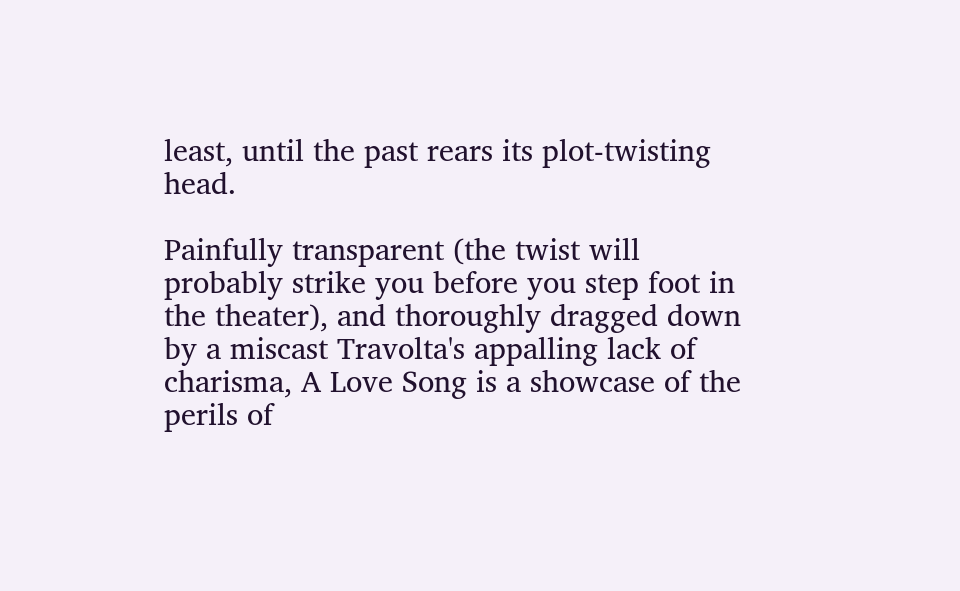least, until the past rears its plot-twisting head.

Painfully transparent (the twist will probably strike you before you step foot in the theater), and thoroughly dragged down by a miscast Travolta's appalling lack of charisma, A Love Song is a showcase of the perils of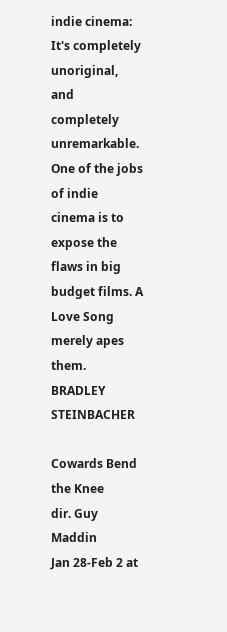indie cinema: It's completely unoriginal, and completely unremarkable. One of the jobs of indie cinema is to expose the flaws in big budget films. A Love Song merely apes them. BRADLEY STEINBACHER

Cowards Bend the Knee
dir. Guy Maddin
Jan 28-Feb 2 at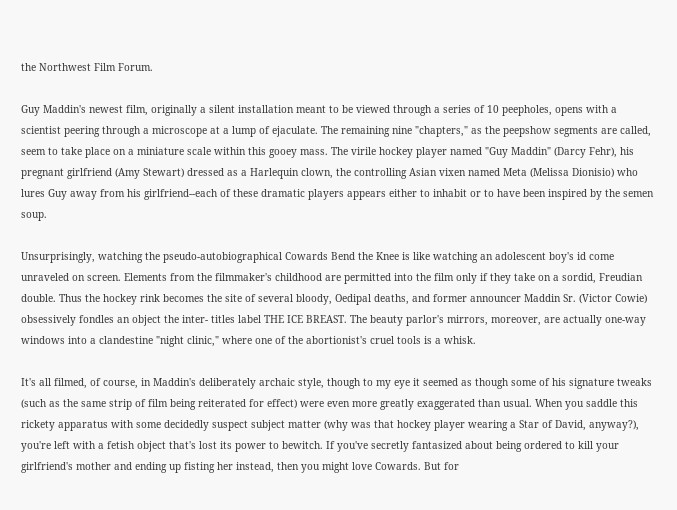the Northwest Film Forum.

Guy Maddin's newest film, originally a silent installation meant to be viewed through a series of 10 peepholes, opens with a scientist peering through a microscope at a lump of ejaculate. The remaining nine "chapters," as the peepshow segments are called, seem to take place on a miniature scale within this gooey mass. The virile hockey player named "Guy Maddin" (Darcy Fehr), his pregnant girlfriend (Amy Stewart) dressed as a Harlequin clown, the controlling Asian vixen named Meta (Melissa Dionisio) who lures Guy away from his girlfriend--each of these dramatic players appears either to inhabit or to have been inspired by the semen soup.

Unsurprisingly, watching the pseudo-autobiographical Cowards Bend the Knee is like watching an adolescent boy's id come unraveled on screen. Elements from the filmmaker's childhood are permitted into the film only if they take on a sordid, Freudian double. Thus the hockey rink becomes the site of several bloody, Oedipal deaths, and former announcer Maddin Sr. (Victor Cowie) obsessively fondles an object the inter- titles label THE ICE BREAST. The beauty parlor's mirrors, moreover, are actually one-way windows into a clandestine "night clinic," where one of the abortionist's cruel tools is a whisk.

It's all filmed, of course, in Maddin's deliberately archaic style, though to my eye it seemed as though some of his signature tweaks (such as the same strip of film being reiterated for effect) were even more greatly exaggerated than usual. When you saddle this rickety apparatus with some decidedly suspect subject matter (why was that hockey player wearing a Star of David, anyway?), you're left with a fetish object that's lost its power to bewitch. If you've secretly fantasized about being ordered to kill your girlfriend's mother and ending up fisting her instead, then you might love Cowards. But for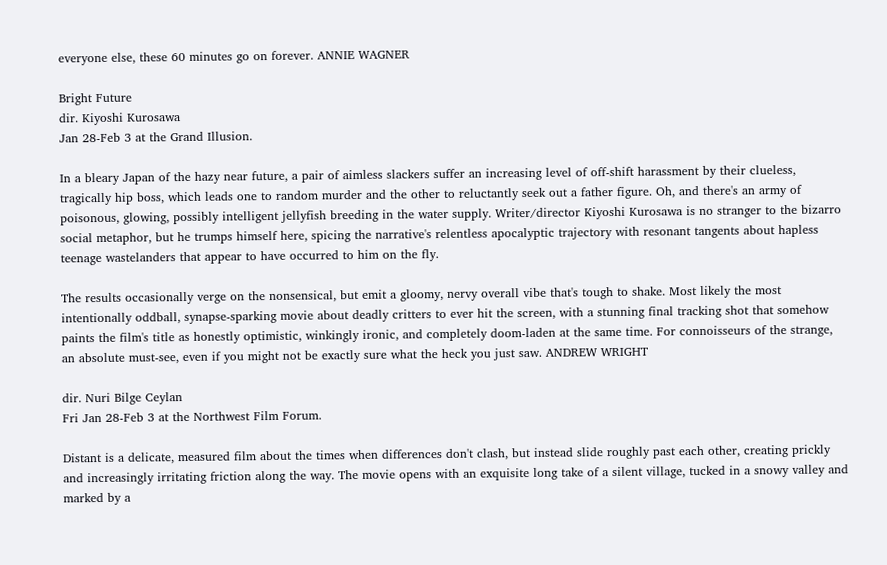everyone else, these 60 minutes go on forever. ANNIE WAGNER

Bright Future
dir. Kiyoshi Kurosawa
Jan 28-Feb 3 at the Grand Illusion.

In a bleary Japan of the hazy near future, a pair of aimless slackers suffer an increasing level of off-shift harassment by their clueless, tragically hip boss, which leads one to random murder and the other to reluctantly seek out a father figure. Oh, and there's an army of poisonous, glowing, possibly intelligent jellyfish breeding in the water supply. Writer/director Kiyoshi Kurosawa is no stranger to the bizarro social metaphor, but he trumps himself here, spicing the narrative's relentless apocalyptic trajectory with resonant tangents about hapless teenage wastelanders that appear to have occurred to him on the fly.

The results occasionally verge on the nonsensical, but emit a gloomy, nervy overall vibe that's tough to shake. Most likely the most intentionally oddball, synapse-sparking movie about deadly critters to ever hit the screen, with a stunning final tracking shot that somehow paints the film's title as honestly optimistic, winkingly ironic, and completely doom-laden at the same time. For connoisseurs of the strange, an absolute must-see, even if you might not be exactly sure what the heck you just saw. ANDREW WRIGHT

dir. Nuri Bilge Ceylan
Fri Jan 28-Feb 3 at the Northwest Film Forum.

Distant is a delicate, measured film about the times when differences don't clash, but instead slide roughly past each other, creating prickly and increasingly irritating friction along the way. The movie opens with an exquisite long take of a silent village, tucked in a snowy valley and marked by a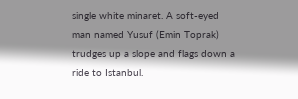single white minaret. A soft-eyed man named Yusuf (Emin Toprak) trudges up a slope and flags down a ride to Istanbul.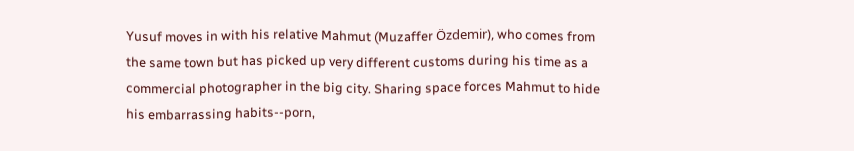Yusuf moves in with his relative Mahmut (Muzaffer Özdemir), who comes from the same town but has picked up very different customs during his time as a commercial photographer in the big city. Sharing space forces Mahmut to hide his embarrassing habits--porn,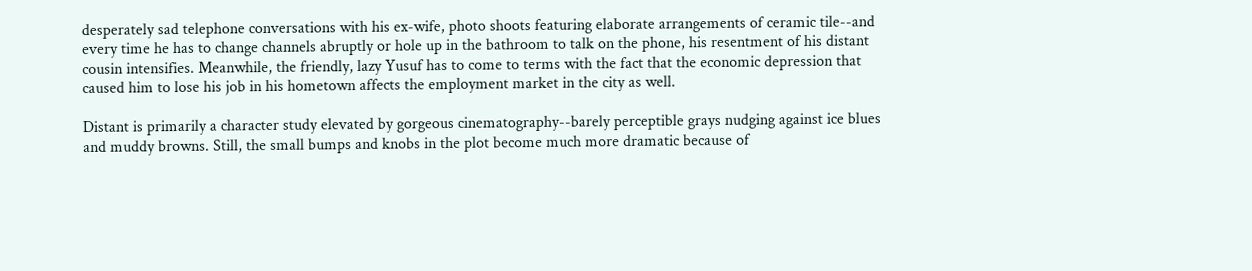desperately sad telephone conversations with his ex-wife, photo shoots featuring elaborate arrangements of ceramic tile--and every time he has to change channels abruptly or hole up in the bathroom to talk on the phone, his resentment of his distant cousin intensifies. Meanwhile, the friendly, lazy Yusuf has to come to terms with the fact that the economic depression that caused him to lose his job in his hometown affects the employment market in the city as well.

Distant is primarily a character study elevated by gorgeous cinematography--barely perceptible grays nudging against ice blues and muddy browns. Still, the small bumps and knobs in the plot become much more dramatic because of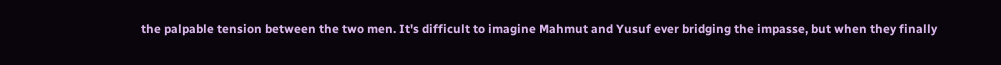the palpable tension between the two men. It's difficult to imagine Mahmut and Yusuf ever bridging the impasse, but when they finally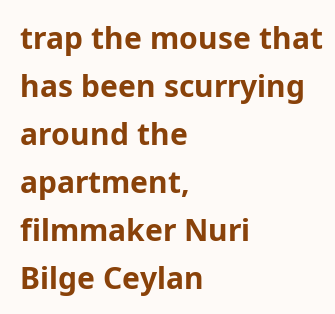trap the mouse that has been scurrying around the apartment, filmmaker Nuri Bilge Ceylan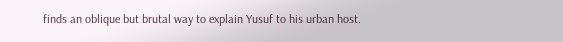finds an oblique but brutal way to explain Yusuf to his urban host.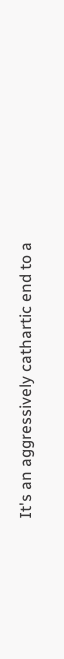It's an aggressively cathartic end to a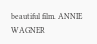beautiful film. ANNIE WAGNER